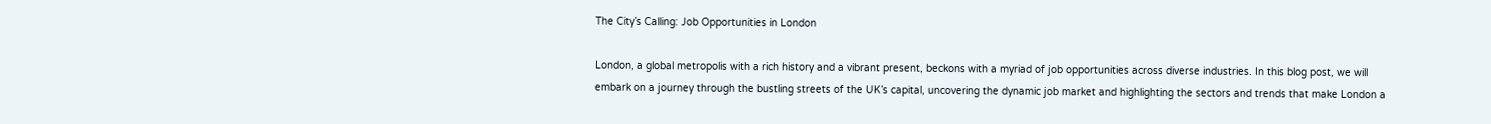The City’s Calling: Job Opportunities in London

London, a global metropolis with a rich history and a vibrant present, beckons with a myriad of job opportunities across diverse industries. In this blog post, we will embark on a journey through the bustling streets of the UK’s capital, uncovering the dynamic job market and highlighting the sectors and trends that make London a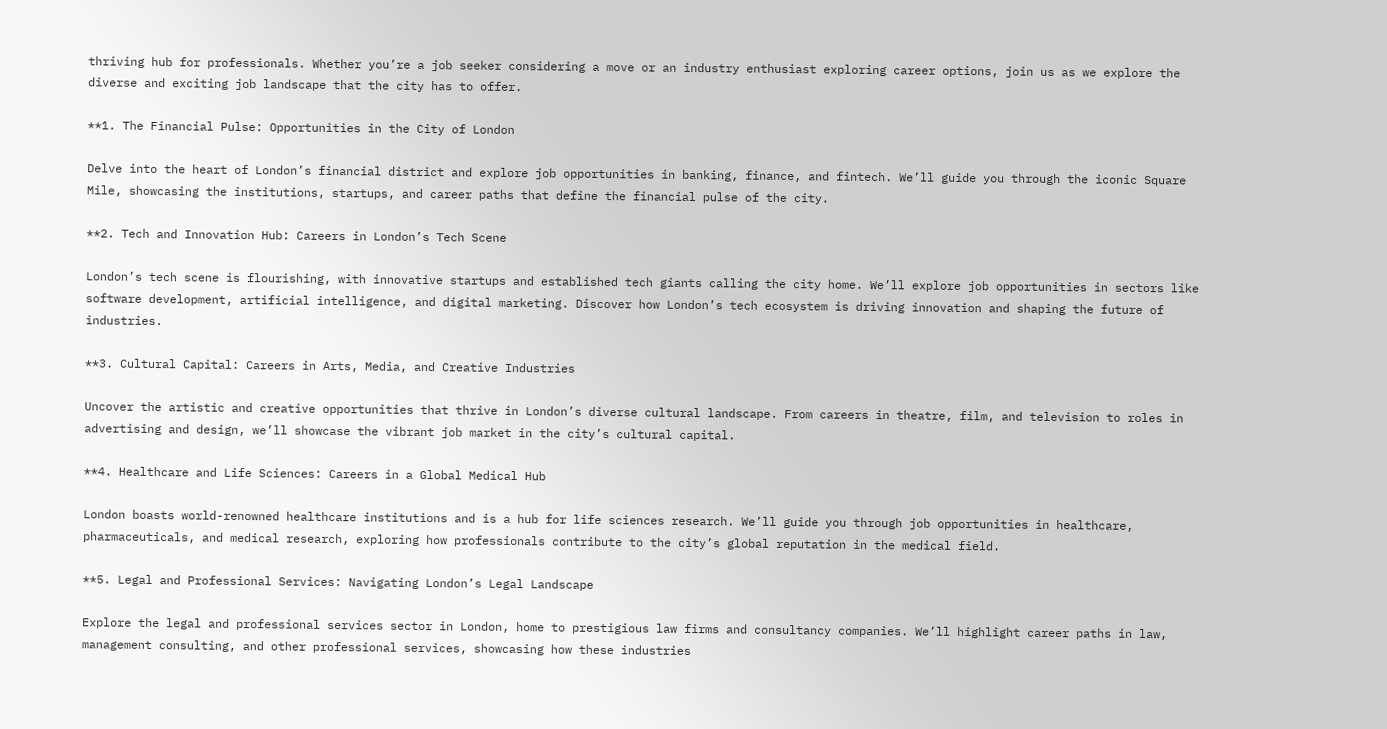thriving hub for professionals. Whether you’re a job seeker considering a move or an industry enthusiast exploring career options, join us as we explore the diverse and exciting job landscape that the city has to offer.

**1. The Financial Pulse: Opportunities in the City of London

Delve into the heart of London’s financial district and explore job opportunities in banking, finance, and fintech. We’ll guide you through the iconic Square Mile, showcasing the institutions, startups, and career paths that define the financial pulse of the city.

**2. Tech and Innovation Hub: Careers in London’s Tech Scene

London’s tech scene is flourishing, with innovative startups and established tech giants calling the city home. We’ll explore job opportunities in sectors like software development, artificial intelligence, and digital marketing. Discover how London’s tech ecosystem is driving innovation and shaping the future of industries.

**3. Cultural Capital: Careers in Arts, Media, and Creative Industries

Uncover the artistic and creative opportunities that thrive in London’s diverse cultural landscape. From careers in theatre, film, and television to roles in advertising and design, we’ll showcase the vibrant job market in the city’s cultural capital.

**4. Healthcare and Life Sciences: Careers in a Global Medical Hub

London boasts world-renowned healthcare institutions and is a hub for life sciences research. We’ll guide you through job opportunities in healthcare, pharmaceuticals, and medical research, exploring how professionals contribute to the city’s global reputation in the medical field.

**5. Legal and Professional Services: Navigating London’s Legal Landscape

Explore the legal and professional services sector in London, home to prestigious law firms and consultancy companies. We’ll highlight career paths in law, management consulting, and other professional services, showcasing how these industries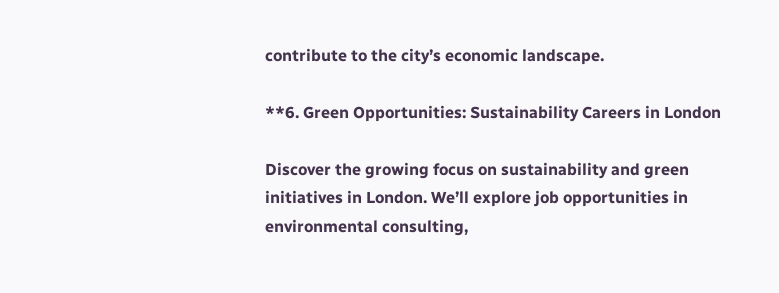contribute to the city’s economic landscape.

**6. Green Opportunities: Sustainability Careers in London

Discover the growing focus on sustainability and green initiatives in London. We’ll explore job opportunities in environmental consulting,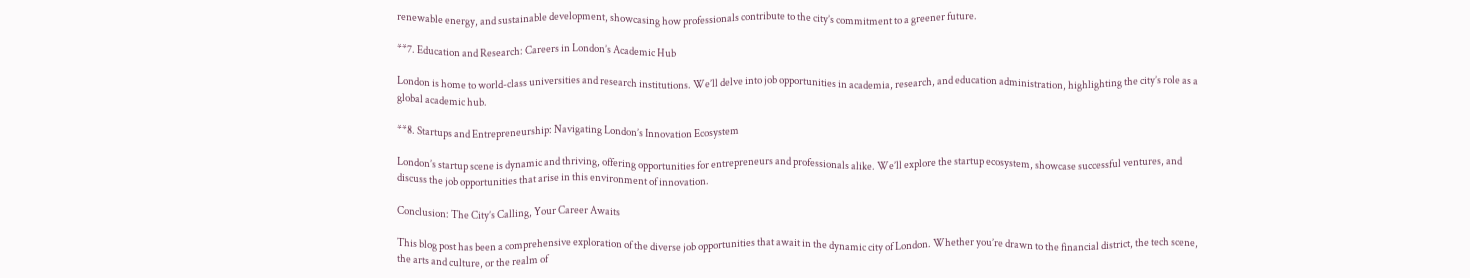renewable energy, and sustainable development, showcasing how professionals contribute to the city’s commitment to a greener future.

**7. Education and Research: Careers in London’s Academic Hub

London is home to world-class universities and research institutions. We’ll delve into job opportunities in academia, research, and education administration, highlighting the city’s role as a global academic hub.

**8. Startups and Entrepreneurship: Navigating London’s Innovation Ecosystem

London’s startup scene is dynamic and thriving, offering opportunities for entrepreneurs and professionals alike. We’ll explore the startup ecosystem, showcase successful ventures, and discuss the job opportunities that arise in this environment of innovation.

Conclusion: The City’s Calling, Your Career Awaits

This blog post has been a comprehensive exploration of the diverse job opportunities that await in the dynamic city of London. Whether you’re drawn to the financial district, the tech scene, the arts and culture, or the realm of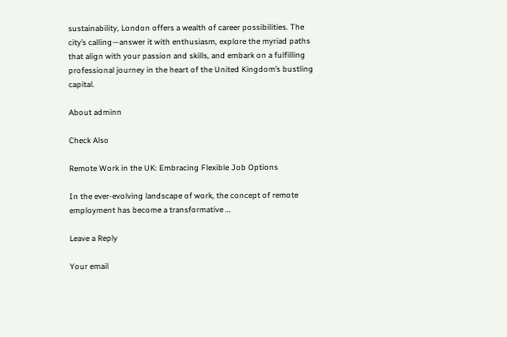sustainability, London offers a wealth of career possibilities. The city’s calling—answer it with enthusiasm, explore the myriad paths that align with your passion and skills, and embark on a fulfilling professional journey in the heart of the United Kingdom’s bustling capital.

About adminn

Check Also

Remote Work in the UK: Embracing Flexible Job Options

In the ever-evolving landscape of work, the concept of remote employment has become a transformative …

Leave a Reply

Your email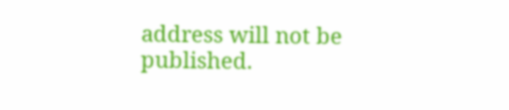address will not be published.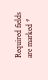Required fields are marked *